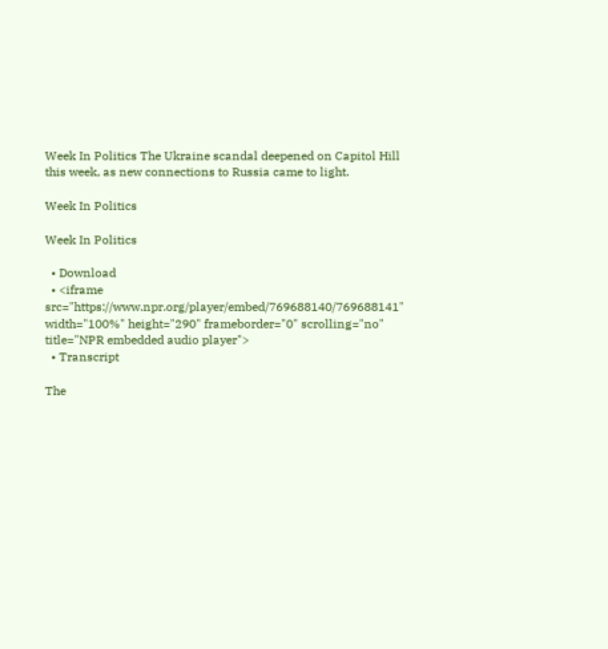Week In Politics The Ukraine scandal deepened on Capitol Hill this week, as new connections to Russia came to light.

Week In Politics

Week In Politics

  • Download
  • <iframe src="https://www.npr.org/player/embed/769688140/769688141" width="100%" height="290" frameborder="0" scrolling="no" title="NPR embedded audio player">
  • Transcript

The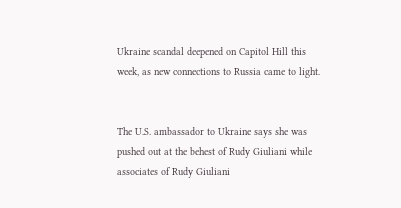Ukraine scandal deepened on Capitol Hill this week, as new connections to Russia came to light.


The U.S. ambassador to Ukraine says she was pushed out at the behest of Rudy Giuliani while associates of Rudy Giuliani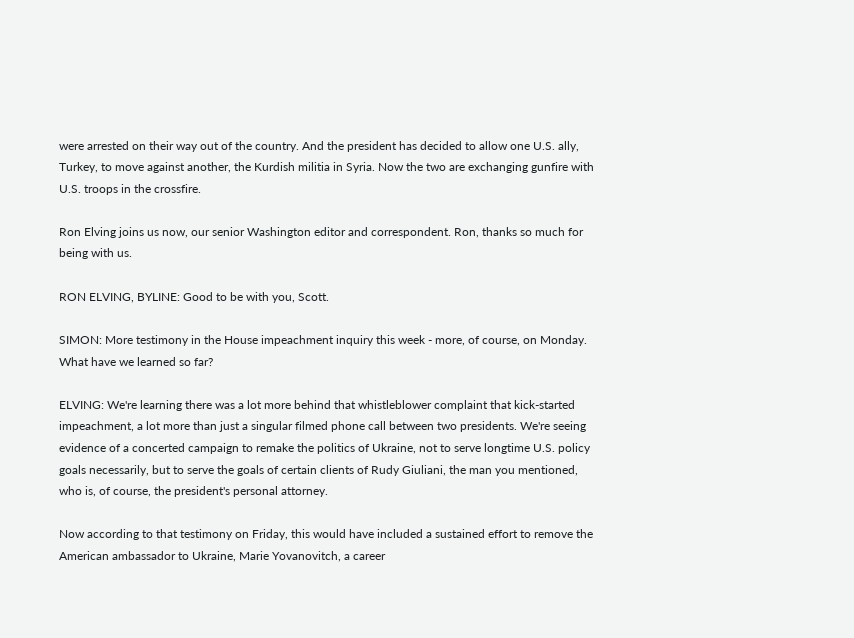were arrested on their way out of the country. And the president has decided to allow one U.S. ally, Turkey, to move against another, the Kurdish militia in Syria. Now the two are exchanging gunfire with U.S. troops in the crossfire.

Ron Elving joins us now, our senior Washington editor and correspondent. Ron, thanks so much for being with us.

RON ELVING, BYLINE: Good to be with you, Scott.

SIMON: More testimony in the House impeachment inquiry this week - more, of course, on Monday. What have we learned so far?

ELVING: We're learning there was a lot more behind that whistleblower complaint that kick-started impeachment, a lot more than just a singular filmed phone call between two presidents. We're seeing evidence of a concerted campaign to remake the politics of Ukraine, not to serve longtime U.S. policy goals necessarily, but to serve the goals of certain clients of Rudy Giuliani, the man you mentioned, who is, of course, the president's personal attorney.

Now according to that testimony on Friday, this would have included a sustained effort to remove the American ambassador to Ukraine, Marie Yovanovitch, a career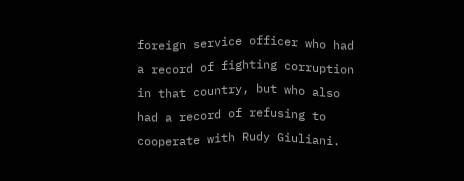foreign service officer who had a record of fighting corruption in that country, but who also had a record of refusing to cooperate with Rudy Giuliani.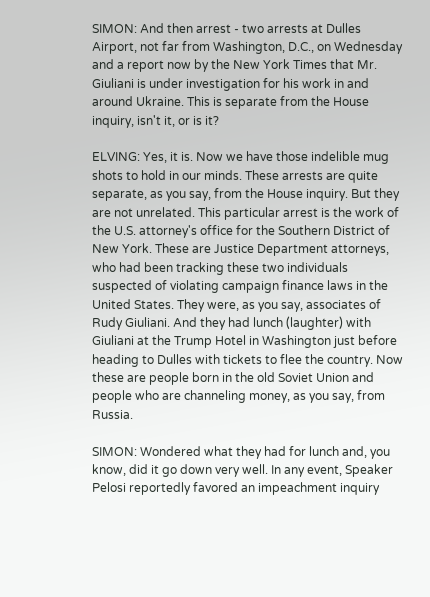SIMON: And then arrest - two arrests at Dulles Airport, not far from Washington, D.C., on Wednesday and a report now by the New York Times that Mr. Giuliani is under investigation for his work in and around Ukraine. This is separate from the House inquiry, isn't it, or is it?

ELVING: Yes, it is. Now we have those indelible mug shots to hold in our minds. These arrests are quite separate, as you say, from the House inquiry. But they are not unrelated. This particular arrest is the work of the U.S. attorney's office for the Southern District of New York. These are Justice Department attorneys, who had been tracking these two individuals suspected of violating campaign finance laws in the United States. They were, as you say, associates of Rudy Giuliani. And they had lunch (laughter) with Giuliani at the Trump Hotel in Washington just before heading to Dulles with tickets to flee the country. Now these are people born in the old Soviet Union and people who are channeling money, as you say, from Russia.

SIMON: Wondered what they had for lunch and, you know, did it go down very well. In any event, Speaker Pelosi reportedly favored an impeachment inquiry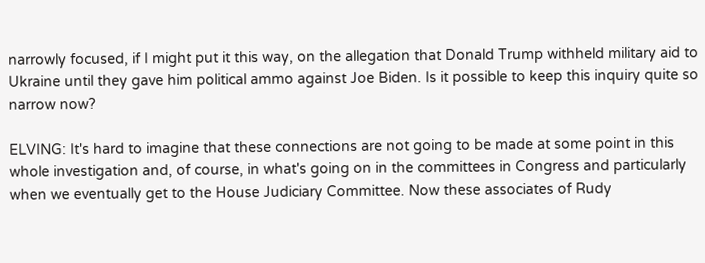narrowly focused, if I might put it this way, on the allegation that Donald Trump withheld military aid to Ukraine until they gave him political ammo against Joe Biden. Is it possible to keep this inquiry quite so narrow now?

ELVING: It's hard to imagine that these connections are not going to be made at some point in this whole investigation and, of course, in what's going on in the committees in Congress and particularly when we eventually get to the House Judiciary Committee. Now these associates of Rudy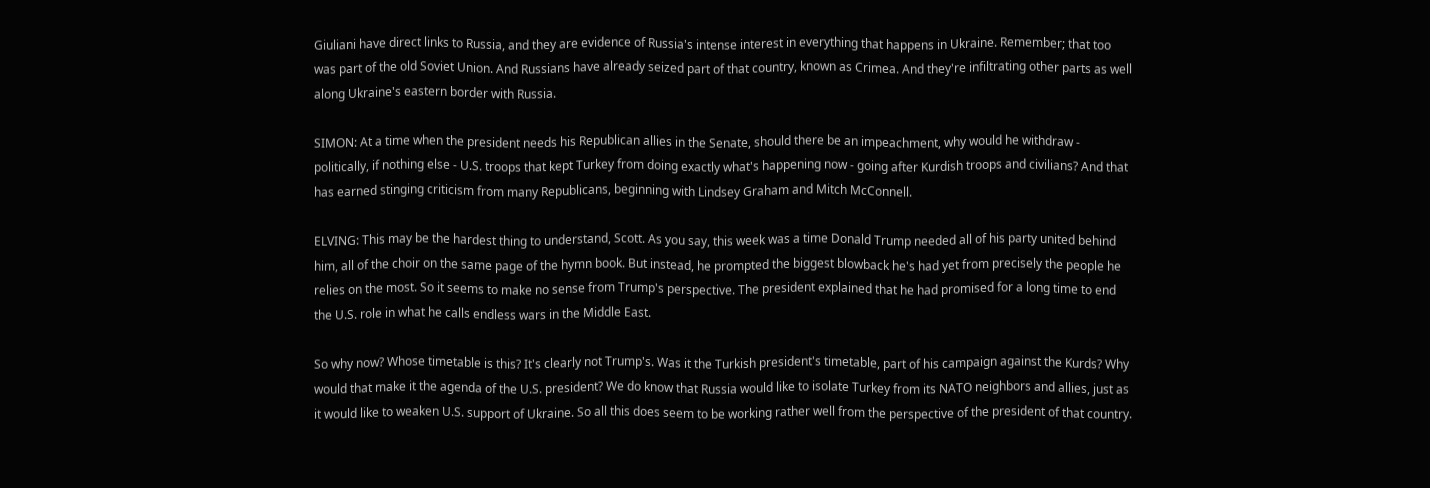Giuliani have direct links to Russia, and they are evidence of Russia's intense interest in everything that happens in Ukraine. Remember; that too was part of the old Soviet Union. And Russians have already seized part of that country, known as Crimea. And they're infiltrating other parts as well along Ukraine's eastern border with Russia.

SIMON: At a time when the president needs his Republican allies in the Senate, should there be an impeachment, why would he withdraw - politically, if nothing else - U.S. troops that kept Turkey from doing exactly what's happening now - going after Kurdish troops and civilians? And that has earned stinging criticism from many Republicans, beginning with Lindsey Graham and Mitch McConnell.

ELVING: This may be the hardest thing to understand, Scott. As you say, this week was a time Donald Trump needed all of his party united behind him, all of the choir on the same page of the hymn book. But instead, he prompted the biggest blowback he's had yet from precisely the people he relies on the most. So it seems to make no sense from Trump's perspective. The president explained that he had promised for a long time to end the U.S. role in what he calls endless wars in the Middle East.

So why now? Whose timetable is this? It's clearly not Trump's. Was it the Turkish president's timetable, part of his campaign against the Kurds? Why would that make it the agenda of the U.S. president? We do know that Russia would like to isolate Turkey from its NATO neighbors and allies, just as it would like to weaken U.S. support of Ukraine. So all this does seem to be working rather well from the perspective of the president of that country.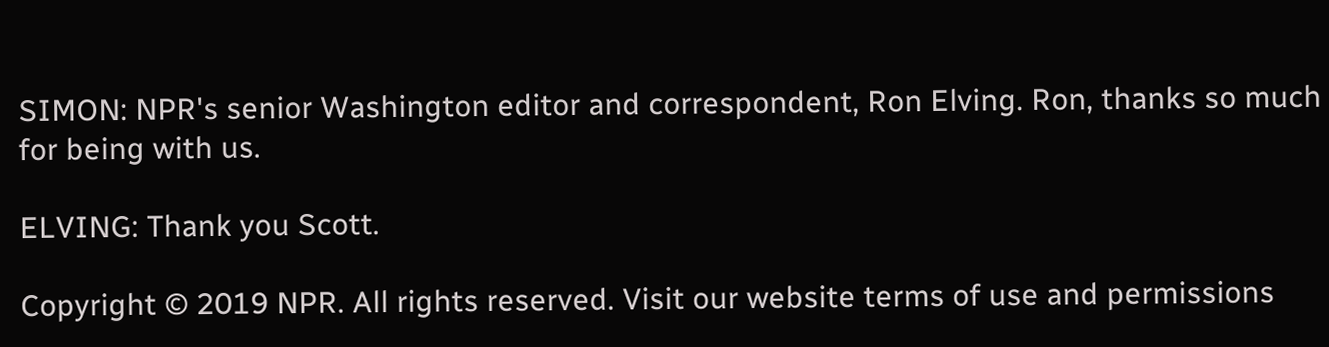SIMON: NPR's senior Washington editor and correspondent, Ron Elving. Ron, thanks so much for being with us.

ELVING: Thank you Scott.

Copyright © 2019 NPR. All rights reserved. Visit our website terms of use and permissions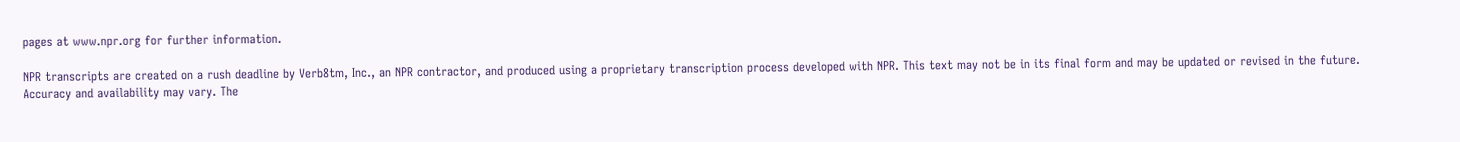pages at www.npr.org for further information.

NPR transcripts are created on a rush deadline by Verb8tm, Inc., an NPR contractor, and produced using a proprietary transcription process developed with NPR. This text may not be in its final form and may be updated or revised in the future. Accuracy and availability may vary. The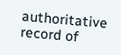authoritative record of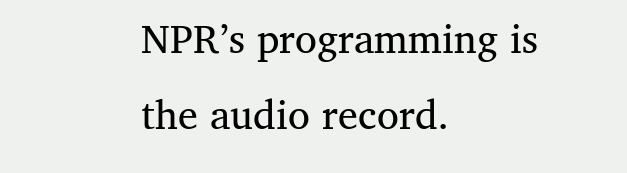NPR’s programming is the audio record.